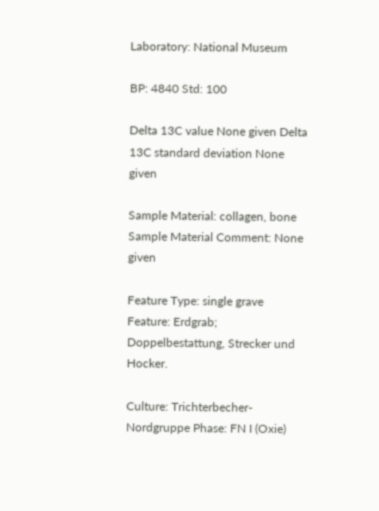Laboratory: National Museum

BP: 4840 Std: 100

Delta 13C value None given Delta 13C standard deviation None given

Sample Material: collagen, bone Sample Material Comment: None given

Feature Type: single grave Feature: Erdgrab; Doppelbestattung, Strecker und Hocker.

Culture: Trichterbecher-Nordgruppe Phase: FN I (Oxie)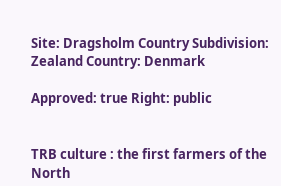Site: Dragsholm Country Subdivision: Zealand Country: Denmark

Approved: true Right: public


TRB culture : the first farmers of the North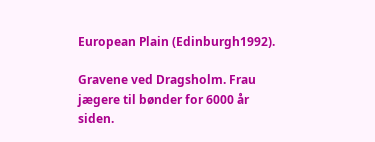European Plain (Edinburgh1992).

Gravene ved Dragsholm. Frau jægere til bønder for 6000 år siden.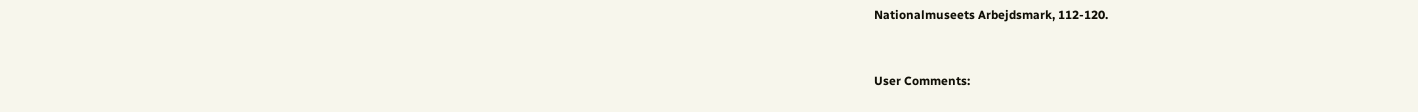Nationalmuseets Arbejdsmark, 112-120.


User Comments: